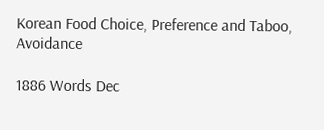Korean Food Choice, Preference and Taboo, Avoidance

1886 Words Dec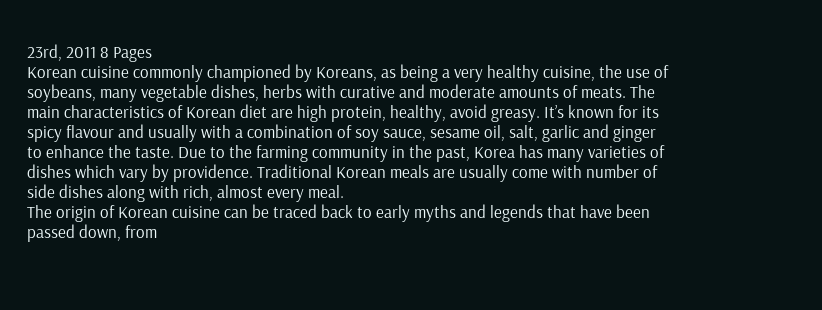23rd, 2011 8 Pages
Korean cuisine commonly championed by Koreans, as being a very healthy cuisine, the use of soybeans, many vegetable dishes, herbs with curative and moderate amounts of meats. The main characteristics of Korean diet are high protein, healthy, avoid greasy. It’s known for its spicy flavour and usually with a combination of soy sauce, sesame oil, salt, garlic and ginger to enhance the taste. Due to the farming community in the past, Korea has many varieties of dishes which vary by providence. Traditional Korean meals are usually come with number of side dishes along with rich, almost every meal.
The origin of Korean cuisine can be traced back to early myths and legends that have been passed down, from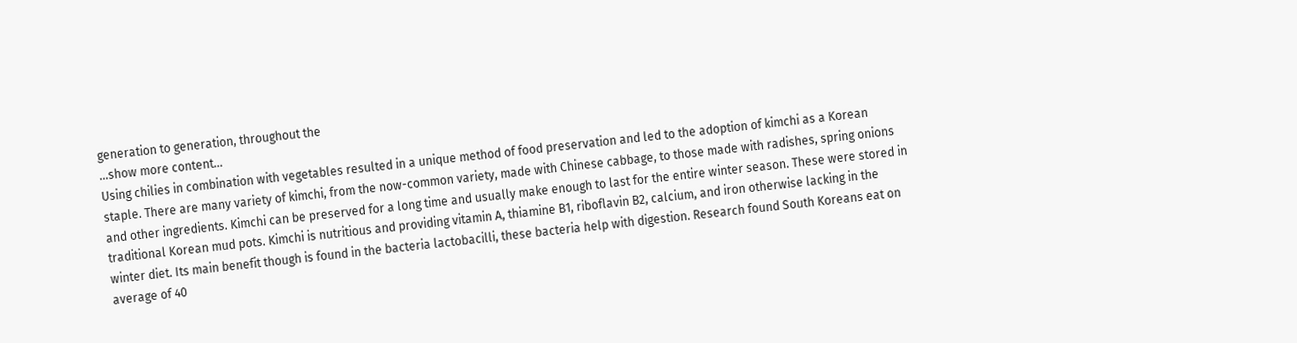generation to generation, throughout the
…show more content…
Using chilies in combination with vegetables resulted in a unique method of food preservation and led to the adoption of kimchi as a Korean staple. There are many variety of kimchi, from the now-common variety, made with Chinese cabbage, to those made with radishes, spring onions and other ingredients. Kimchi can be preserved for a long time and usually make enough to last for the entire winter season. These were stored in traditional Korean mud pots. Kimchi is nutritious and providing vitamin A, thiamine B1, riboflavin B2, calcium, and iron otherwise lacking in the winter diet. Its main benefit though is found in the bacteria lactobacilli, these bacteria help with digestion. Research found South Koreans eat on average of 40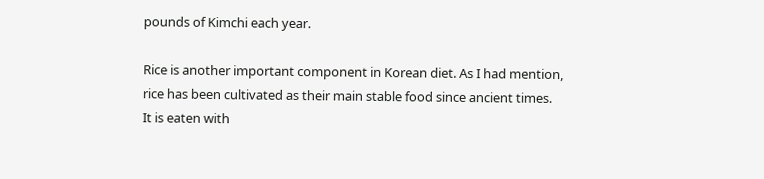pounds of Kimchi each year.

Rice is another important component in Korean diet. As I had mention, rice has been cultivated as their main stable food since ancient times. It is eaten with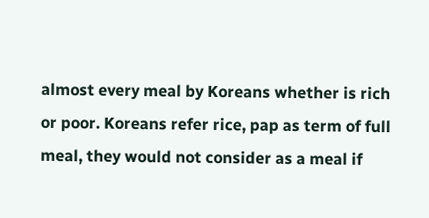almost every meal by Koreans whether is rich or poor. Koreans refer rice, pap as term of full meal, they would not consider as a meal if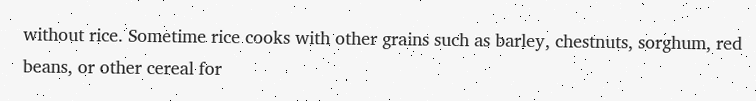without rice. Sometime rice cooks with other grains such as barley, chestnuts, sorghum, red beans, or other cereal for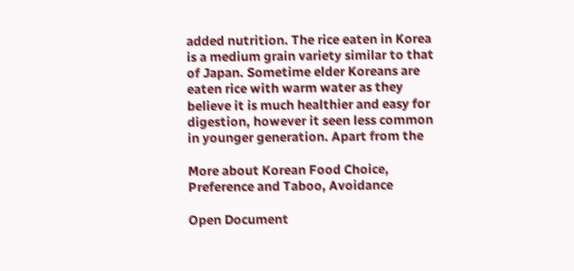added nutrition. The rice eaten in Korea is a medium grain variety similar to that of Japan. Sometime elder Koreans are eaten rice with warm water as they believe it is much healthier and easy for digestion, however it seen less common in younger generation. Apart from the

More about Korean Food Choice, Preference and Taboo, Avoidance

Open Document